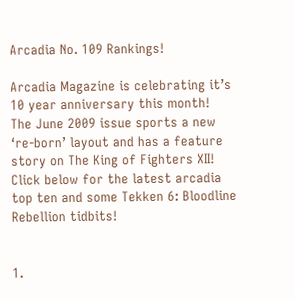Arcadia No. 109 Rankings!

Arcadia Magazine is celebrating it’s 10 year anniversary this month!  The June 2009 issue sports a new ‘re-born’ layout and has a feature story on The King of Fighters XII!  Click below for the latest arcadia top ten and some Tekken 6: Bloodline Rebellion tidbits!


1.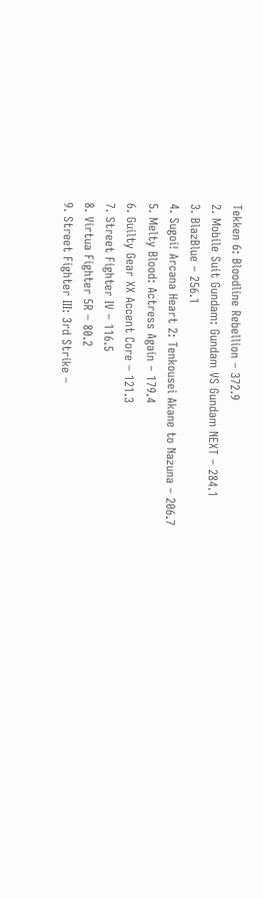Tekken 6: Bloodline Rebellion – 372.9
2. Mobile Suit Gundam: Gundam VS Gundam NEXT – 284.1
3. BlazBlue – 256.1
4. Sugoi! Arcana Heart 2: Tenkousei Akane to Nazuna – 206.7
5. Melty Blood: Actress Again – 179.4
6. Guilty Gear XX Accent Core – 121.3
7. Street Fighter IV – 116.5
8. Virtua Fighter 5R – 80.2
9. Street Fighter III: 3rd Strike –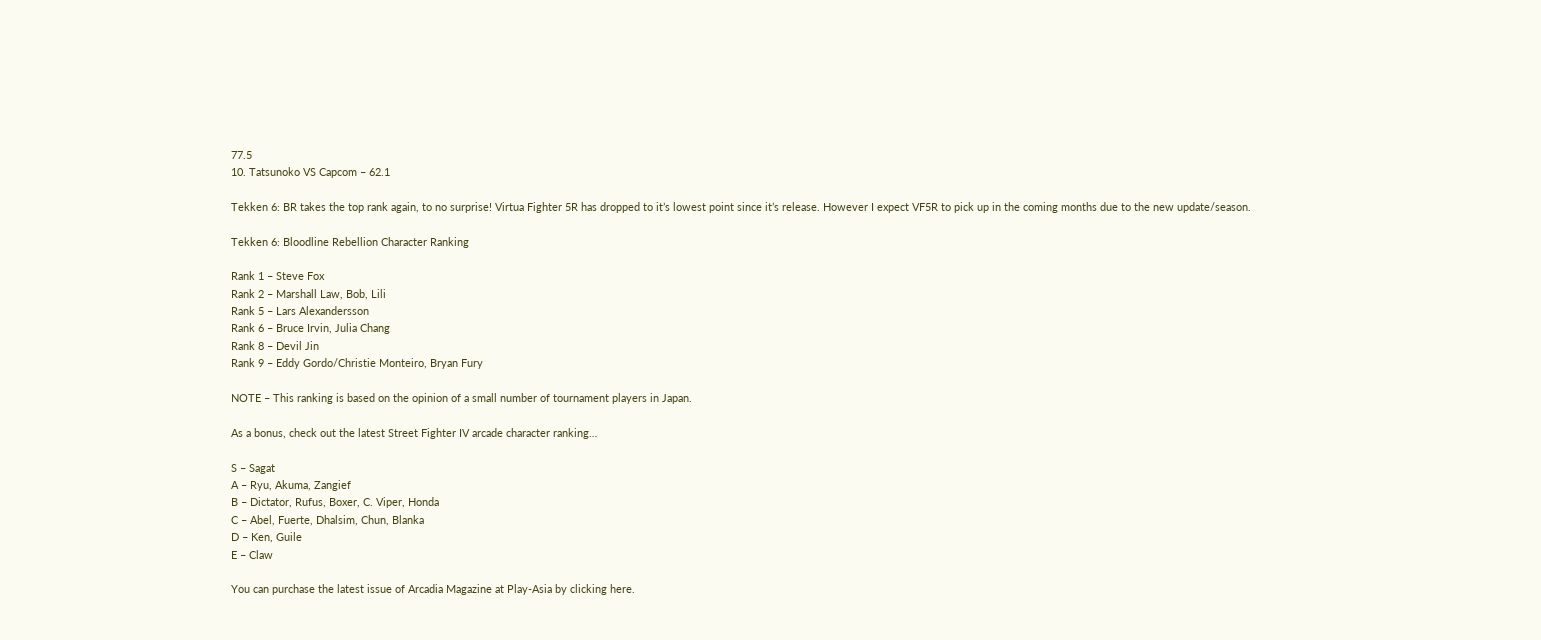77.5
10. Tatsunoko VS Capcom – 62.1

Tekken 6: BR takes the top rank again, to no surprise! Virtua Fighter 5R has dropped to it’s lowest point since it’s release. However I expect VF5R to pick up in the coming months due to the new update/season.

Tekken 6: Bloodline Rebellion Character Ranking

Rank 1 – Steve Fox
Rank 2 – Marshall Law, Bob, Lili
Rank 5 – Lars Alexandersson
Rank 6 – Bruce Irvin, Julia Chang
Rank 8 – Devil Jin
Rank 9 – Eddy Gordo/Christie Monteiro, Bryan Fury

NOTE – This ranking is based on the opinion of a small number of tournament players in Japan.

As a bonus, check out the latest Street Fighter IV arcade character ranking…

S – Sagat
A – Ryu, Akuma, Zangief
B – Dictator, Rufus, Boxer, C. Viper, Honda
C – Abel, Fuerte, Dhalsim, Chun, Blanka
D – Ken, Guile
E – Claw

You can purchase the latest issue of Arcadia Magazine at Play-Asia by clicking here.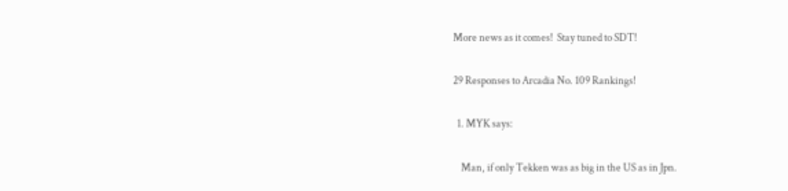More news as it comes!  Stay tuned to SDT!

29 Responses to Arcadia No. 109 Rankings!

  1. MYK says:

    Man, if only Tekken was as big in the US as in Jpn.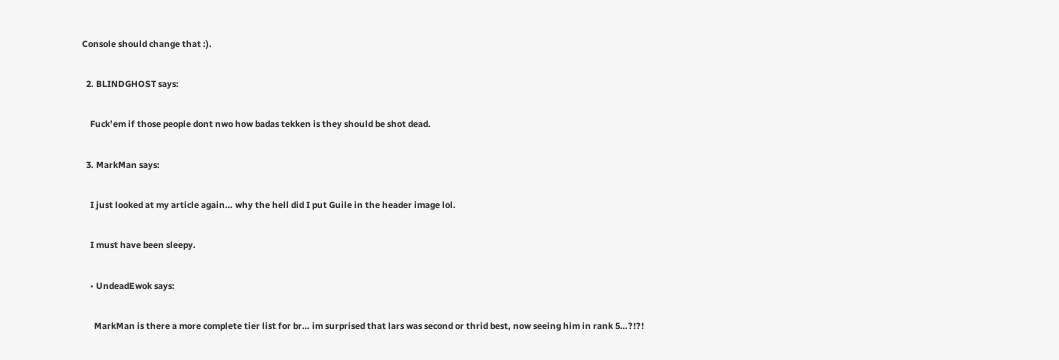Console should change that :).

  2. BLINDGHOST says:

    Fuck’em if those people dont nwo how badas tekken is they should be shot dead.

  3. MarkMan says:

    I just looked at my article again… why the hell did I put Guile in the header image lol.

    I must have been sleepy.

    • UndeadEwok says:

      MarkMan is there a more complete tier list for br… im surprised that lars was second or thrid best, now seeing him in rank 5…?!?!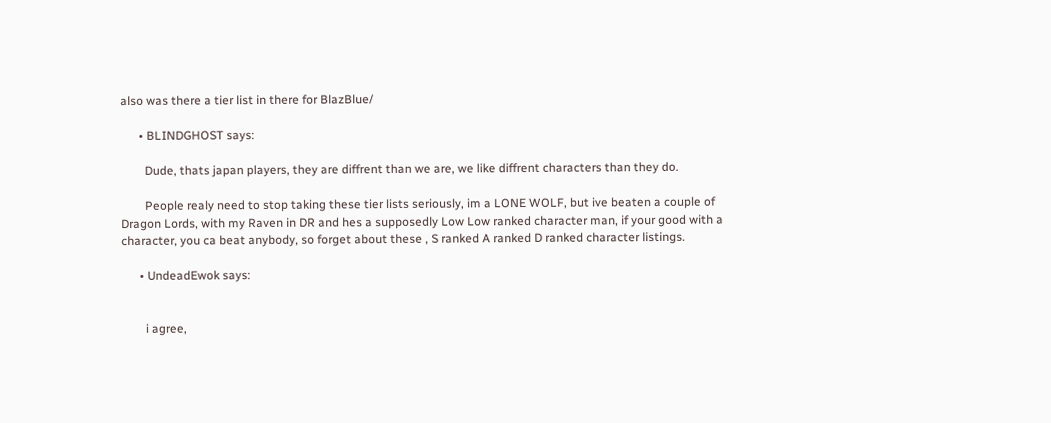also was there a tier list in there for BlazBlue/

      • BLINDGHOST says:

        Dude, thats japan players, they are diffrent than we are, we like diffrent characters than they do.

        People realy need to stop taking these tier lists seriously, im a LONE WOLF, but ive beaten a couple of Dragon Lords, with my Raven in DR and hes a supposedly Low Low ranked character man, if your good with a character, you ca beat anybody, so forget about these , S ranked A ranked D ranked character listings.

      • UndeadEwok says:


        i agree,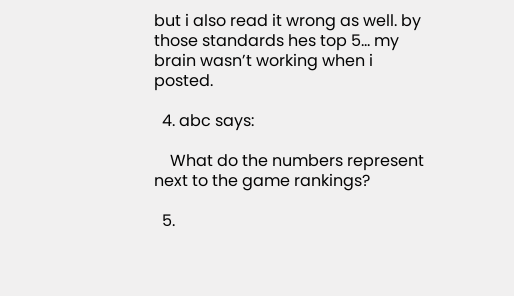but i also read it wrong as well. by those standards hes top 5… my brain wasn’t working when i posted.

  4. abc says:

    What do the numbers represent next to the game rankings?

  5.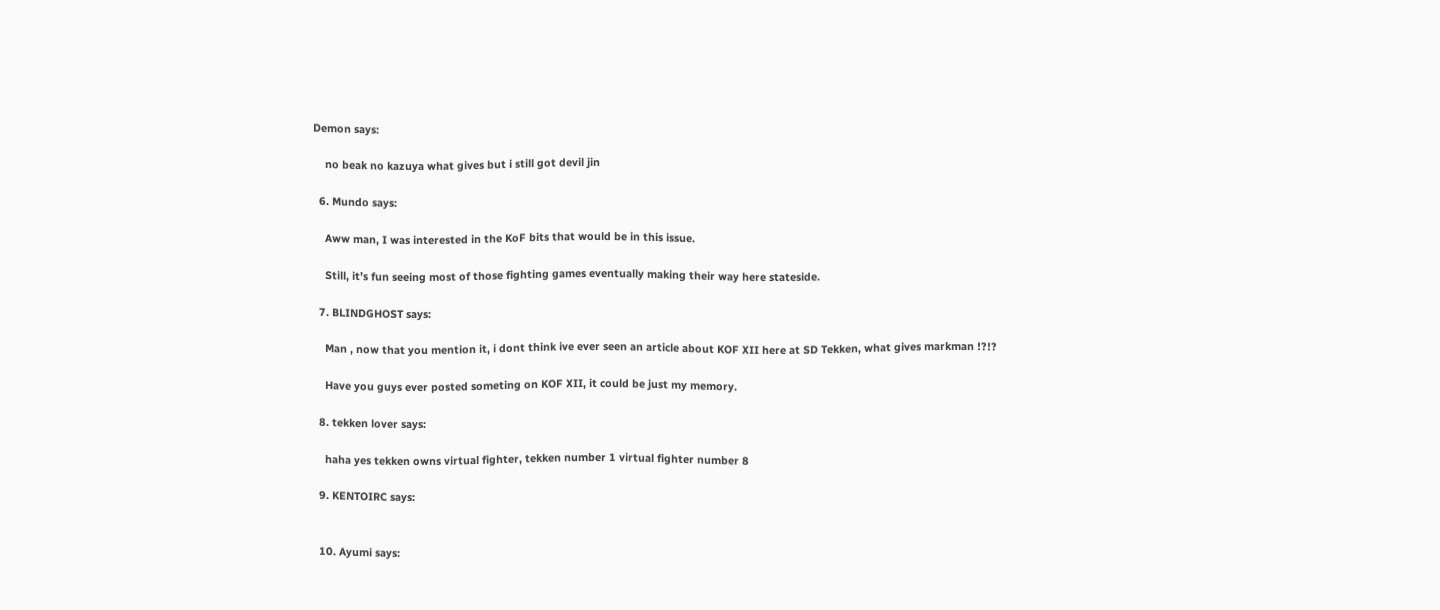Demon says:

    no beak no kazuya what gives but i still got devil jin

  6. Mundo says:

    Aww man, I was interested in the KoF bits that would be in this issue.

    Still, it’s fun seeing most of those fighting games eventually making their way here stateside.

  7. BLINDGHOST says:

    Man , now that you mention it, i dont think ive ever seen an article about KOF XII here at SD Tekken, what gives markman !?!?

    Have you guys ever posted someting on KOF XII, it could be just my memory.

  8. tekken lover says:

    haha yes tekken owns virtual fighter, tekken number 1 virtual fighter number 8

  9. KENTOIRC says:


  10. Ayumi says: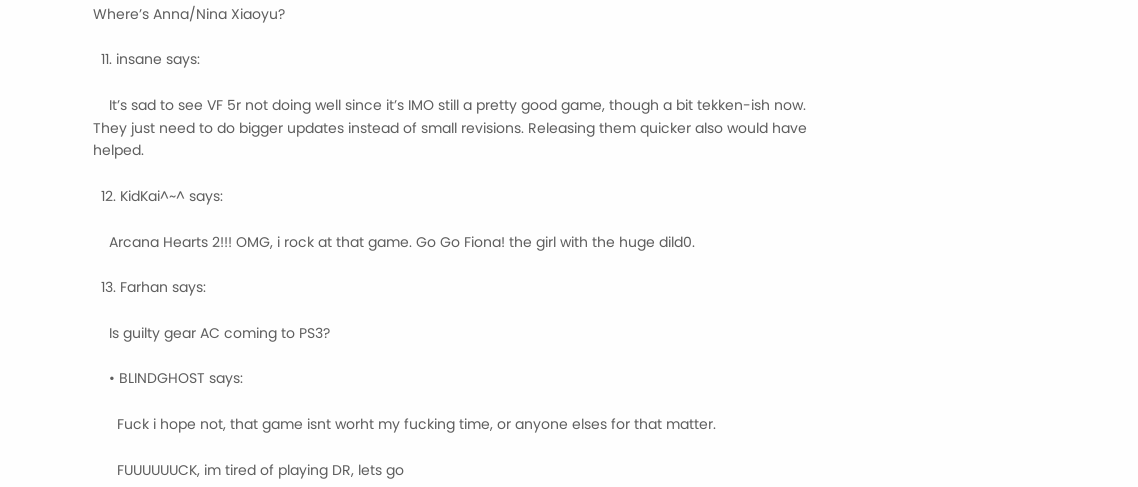Where’s Anna/Nina Xiaoyu?

  11. insane says:

    It’s sad to see VF 5r not doing well since it’s IMO still a pretty good game, though a bit tekken-ish now. They just need to do bigger updates instead of small revisions. Releasing them quicker also would have helped.

  12. KidKai^~^ says:

    Arcana Hearts 2!!! OMG, i rock at that game. Go Go Fiona! the girl with the huge dild0.

  13. Farhan says:

    Is guilty gear AC coming to PS3?

    • BLINDGHOST says:

      Fuck i hope not, that game isnt worht my fucking time, or anyone elses for that matter.

      FUUUUUUCK, im tired of playing DR, lets go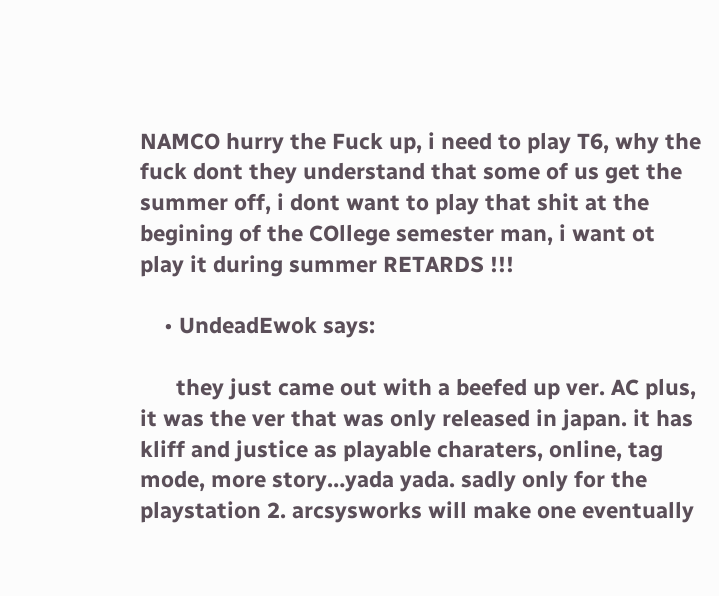NAMCO hurry the Fuck up, i need to play T6, why the fuck dont they understand that some of us get the summer off, i dont want to play that shit at the begining of the COllege semester man, i want ot play it during summer RETARDS !!!

    • UndeadEwok says:

      they just came out with a beefed up ver. AC plus, it was the ver that was only released in japan. it has kliff and justice as playable charaters, online, tag mode, more story…yada yada. sadly only for the playstation 2. arcsysworks will make one eventually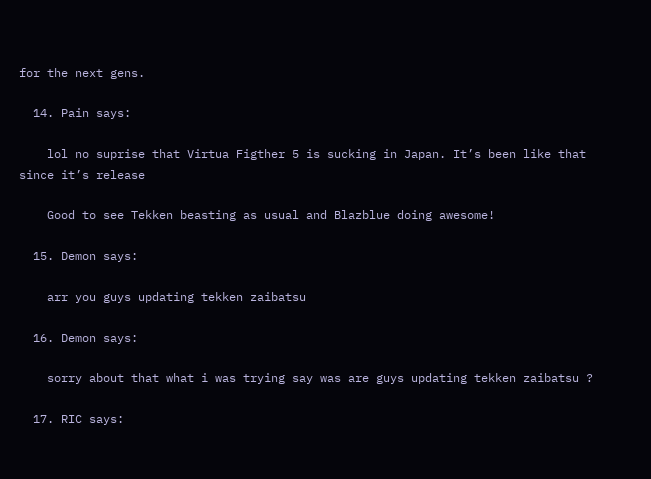for the next gens.

  14. Pain says:

    lol no suprise that Virtua Figther 5 is sucking in Japan. It’s been like that since it’s release

    Good to see Tekken beasting as usual and Blazblue doing awesome!

  15. Demon says:

    arr you guys updating tekken zaibatsu

  16. Demon says:

    sorry about that what i was trying say was are guys updating tekken zaibatsu ?

  17. RIC says: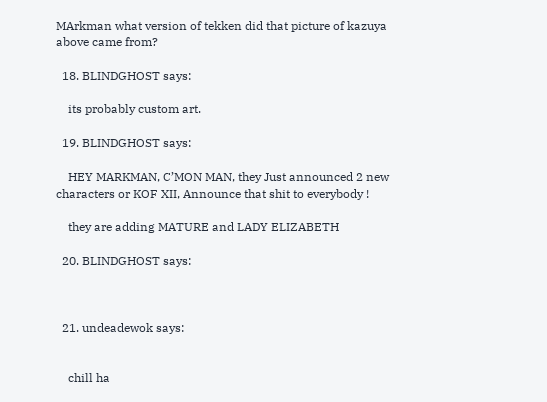MArkman what version of tekken did that picture of kazuya above came from?

  18. BLINDGHOST says:

    its probably custom art.

  19. BLINDGHOST says:

    HEY MARKMAN, C’MON MAN, they Just announced 2 new characters or KOF XII, Announce that shit to everybody !

    they are adding MATURE and LADY ELIZABETH

  20. BLINDGHOST says:



  21. undeadewok says:


    chill ha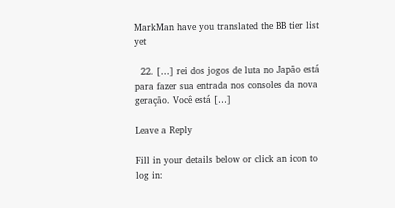MarkMan have you translated the BB tier list yet

  22. […] rei dos jogos de luta no Japão está para fazer sua entrada nos consoles da nova geração. Você está […]

Leave a Reply

Fill in your details below or click an icon to log in: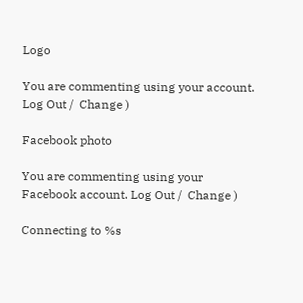Logo

You are commenting using your account. Log Out /  Change )

Facebook photo

You are commenting using your Facebook account. Log Out /  Change )

Connecting to %s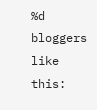%d bloggers like this: